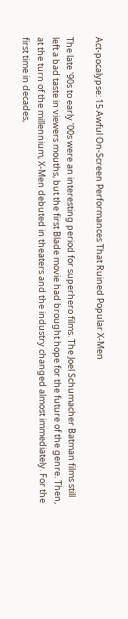Act-pocalypse: 15 Awful On-Screen Performances That Ruined Popular X-Men

The late '90s to early '00s were an interesting period for superhero films. The Joel Schumacher Batman films still left a bad taste in viewers mouths, but the first Blade movie had brought hope for the future of the genre. Then, at the turn of the millennium, X-Men debuted in theaters and the industry changed almost immediately. For the first time in decades,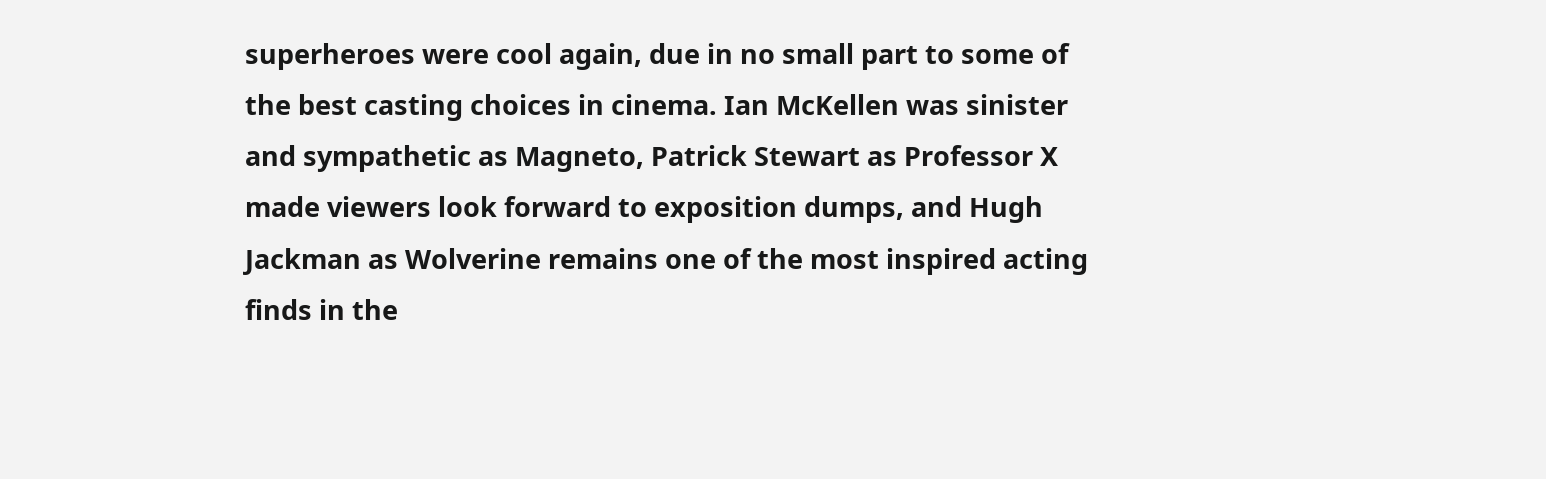superheroes were cool again, due in no small part to some of the best casting choices in cinema. Ian McKellen was sinister and sympathetic as Magneto, Patrick Stewart as Professor X made viewers look forward to exposition dumps, and Hugh Jackman as Wolverine remains one of the most inspired acting finds in the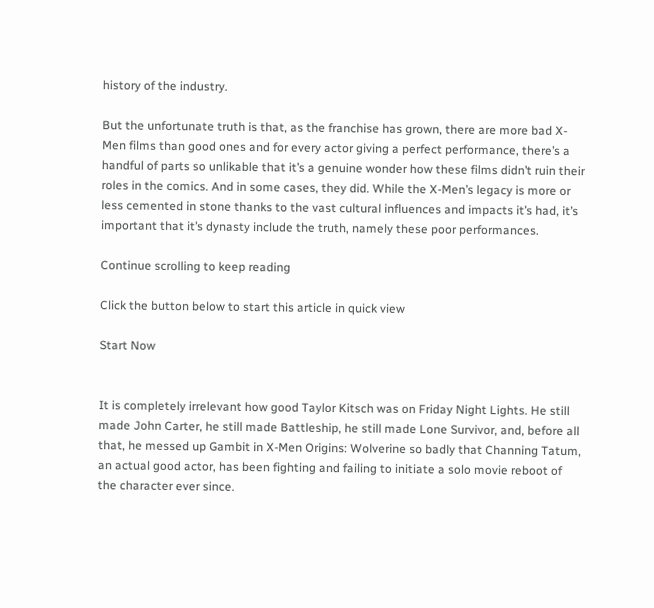history of the industry.

But the unfortunate truth is that, as the franchise has grown, there are more bad X-Men films than good ones and for every actor giving a perfect performance, there’s a handful of parts so unlikable that it’s a genuine wonder how these films didn’t ruin their roles in the comics. And in some cases, they did. While the X-Men’s legacy is more or less cemented in stone thanks to the vast cultural influences and impacts it’s had, it’s important that it’s dynasty include the truth, namely these poor performances.

Continue scrolling to keep reading

Click the button below to start this article in quick view

Start Now


It is completely irrelevant how good Taylor Kitsch was on Friday Night Lights. He still made John Carter, he still made Battleship, he still made Lone Survivor, and, before all that, he messed up Gambit in X-Men Origins: Wolverine so badly that Channing Tatum, an actual good actor, has been fighting and failing to initiate a solo movie reboot of the character ever since.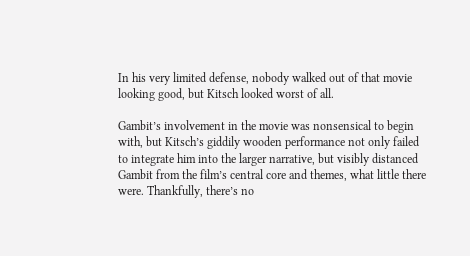In his very limited defense, nobody walked out of that movie looking good, but Kitsch looked worst of all.

Gambit’s involvement in the movie was nonsensical to begin with, but Kitsch’s giddily wooden performance not only failed to integrate him into the larger narrative, but visibly distanced Gambit from the film’s central core and themes, what little there were. Thankfully, there’s no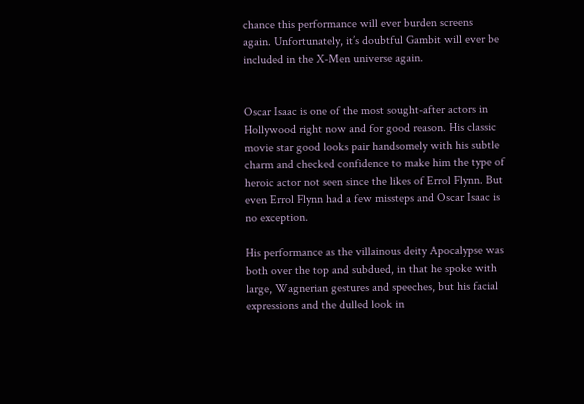chance this performance will ever burden screens again. Unfortunately, it’s doubtful Gambit will ever be included in the X-Men universe again.


Oscar Isaac is one of the most sought-after actors in Hollywood right now and for good reason. His classic movie star good looks pair handsomely with his subtle charm and checked confidence to make him the type of heroic actor not seen since the likes of Errol Flynn. But even Errol Flynn had a few missteps and Oscar Isaac is no exception.

His performance as the villainous deity Apocalypse was both over the top and subdued, in that he spoke with large, Wagnerian gestures and speeches, but his facial expressions and the dulled look in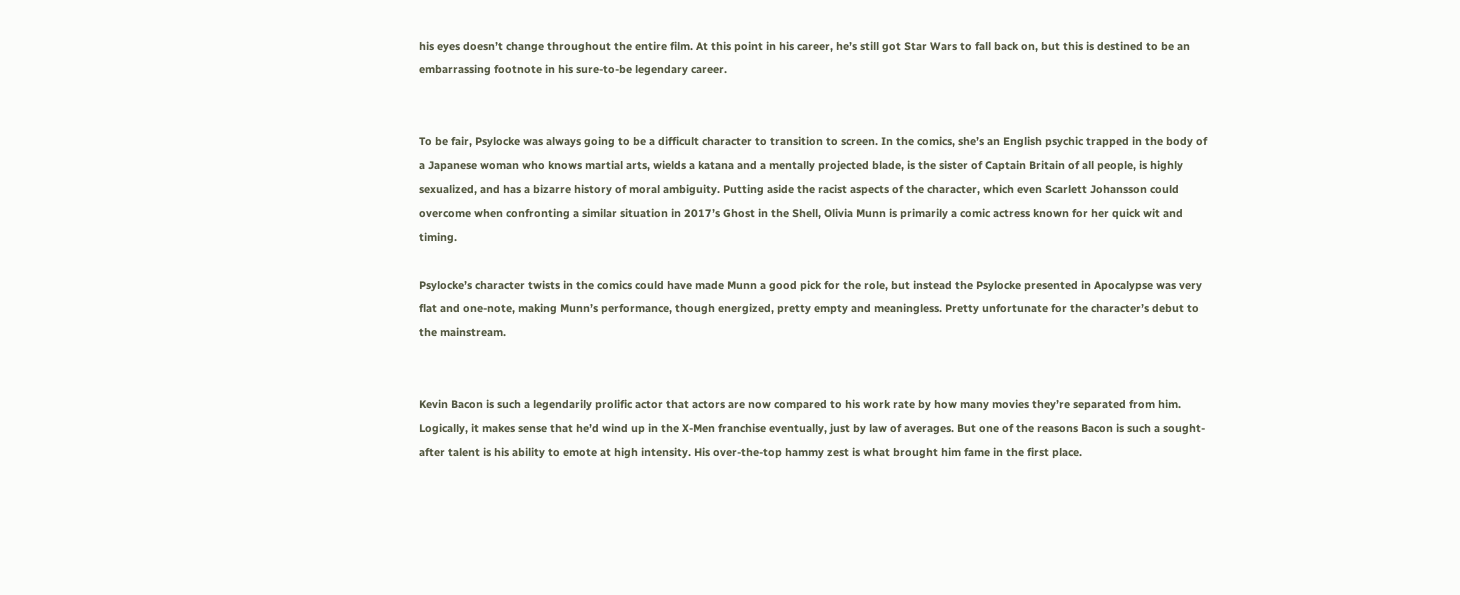his eyes doesn’t change throughout the entire film. At this point in his career, he’s still got Star Wars to fall back on, but this is destined to be an embarrassing footnote in his sure-to-be legendary career.


To be fair, Psylocke was always going to be a difficult character to transition to screen. In the comics, she’s an English psychic trapped in the body of a Japanese woman who knows martial arts, wields a katana and a mentally projected blade, is the sister of Captain Britain of all people, is highly sexualized, and has a bizarre history of moral ambiguity. Putting aside the racist aspects of the character, which even Scarlett Johansson could overcome when confronting a similar situation in 2017’s Ghost in the Shell, Olivia Munn is primarily a comic actress known for her quick wit and timing.

Psylocke’s character twists in the comics could have made Munn a good pick for the role, but instead the Psylocke presented in Apocalypse was very flat and one-note, making Munn’s performance, though energized, pretty empty and meaningless. Pretty unfortunate for the character’s debut to the mainstream.


Kevin Bacon is such a legendarily prolific actor that actors are now compared to his work rate by how many movies they’re separated from him. Logically, it makes sense that he’d wind up in the X-Men franchise eventually, just by law of averages. But one of the reasons Bacon is such a sought-after talent is his ability to emote at high intensity. His over-the-top hammy zest is what brought him fame in the first place.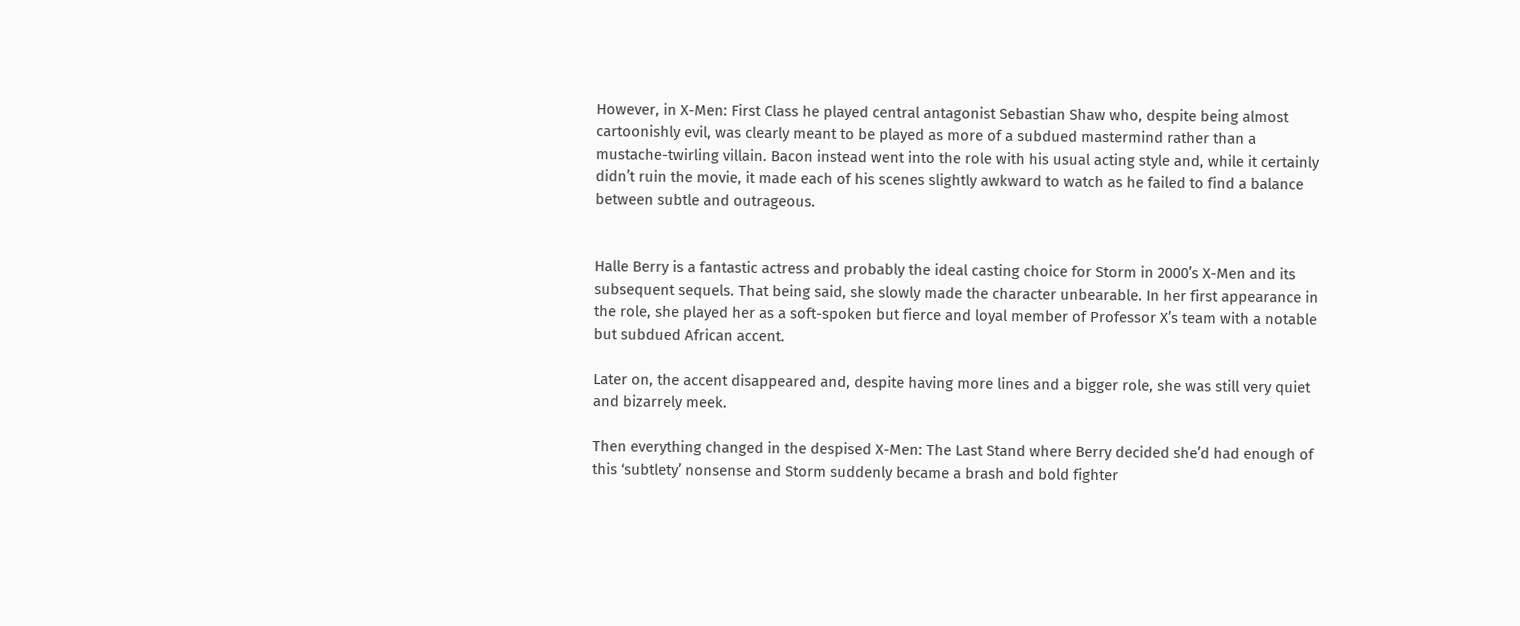However, in X-Men: First Class he played central antagonist Sebastian Shaw who, despite being almost cartoonishly evil, was clearly meant to be played as more of a subdued mastermind rather than a mustache-twirling villain. Bacon instead went into the role with his usual acting style and, while it certainly didn’t ruin the movie, it made each of his scenes slightly awkward to watch as he failed to find a balance between subtle and outrageous.


Halle Berry is a fantastic actress and probably the ideal casting choice for Storm in 2000’s X-Men and its subsequent sequels. That being said, she slowly made the character unbearable. In her first appearance in the role, she played her as a soft-spoken but fierce and loyal member of Professor X’s team with a notable but subdued African accent.

Later on, the accent disappeared and, despite having more lines and a bigger role, she was still very quiet and bizarrely meek.

Then everything changed in the despised X-Men: The Last Stand where Berry decided she’d had enough of this ‘subtlety’ nonsense and Storm suddenly became a brash and bold fighter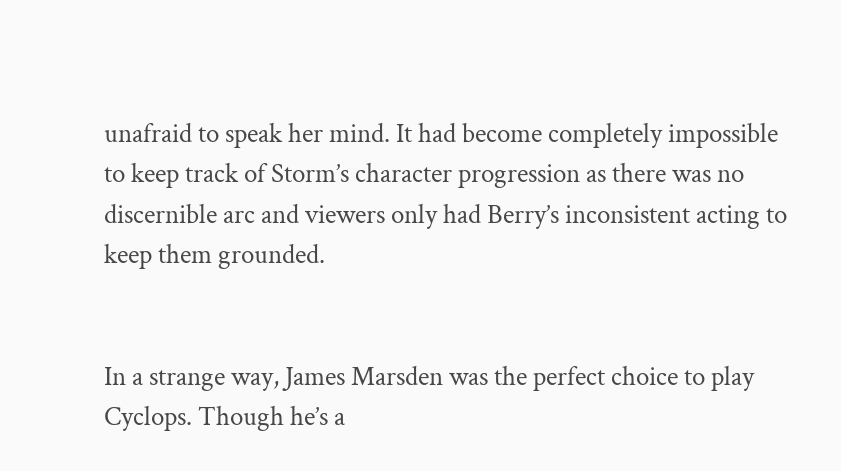unafraid to speak her mind. It had become completely impossible to keep track of Storm’s character progression as there was no discernible arc and viewers only had Berry’s inconsistent acting to keep them grounded.


In a strange way, James Marsden was the perfect choice to play Cyclops. Though he’s a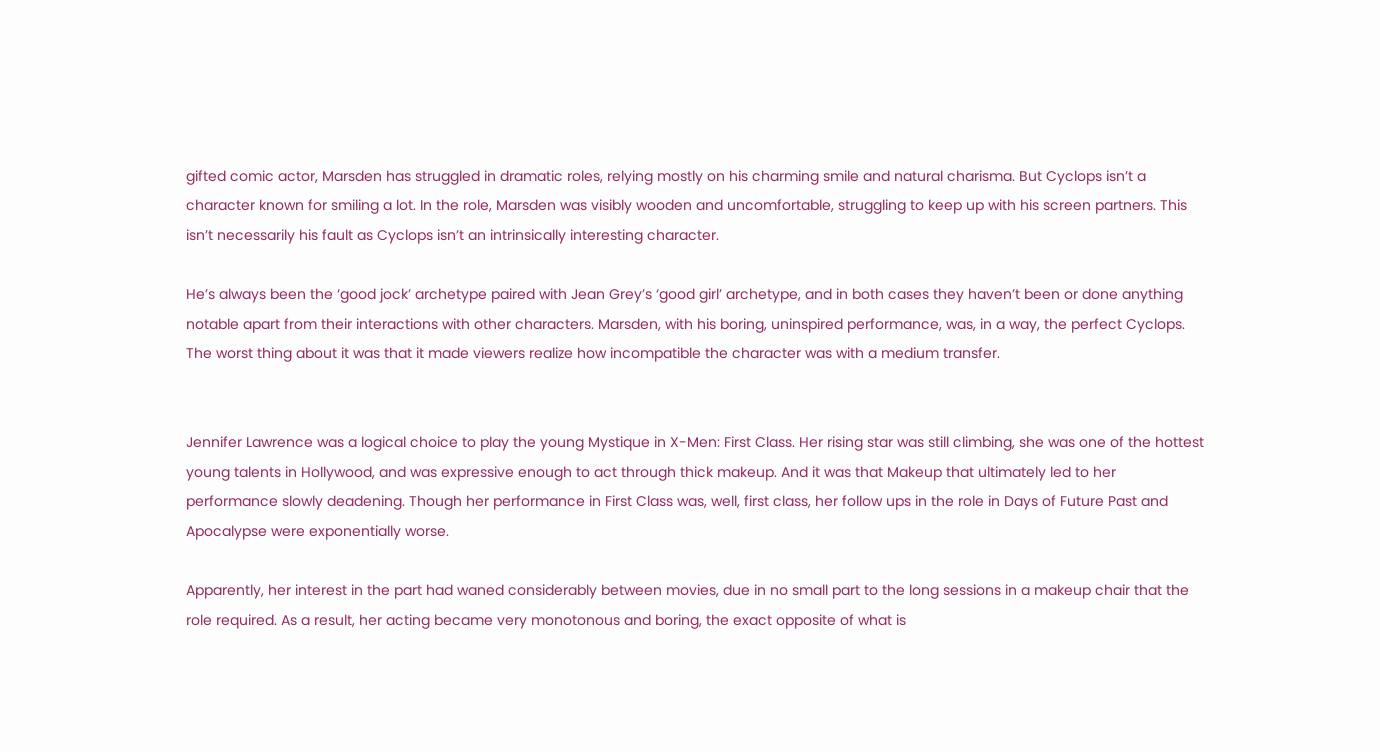gifted comic actor, Marsden has struggled in dramatic roles, relying mostly on his charming smile and natural charisma. But Cyclops isn’t a character known for smiling a lot. In the role, Marsden was visibly wooden and uncomfortable, struggling to keep up with his screen partners. This isn’t necessarily his fault as Cyclops isn’t an intrinsically interesting character.

He’s always been the ‘good jock’ archetype paired with Jean Grey’s ‘good girl’ archetype, and in both cases they haven’t been or done anything notable apart from their interactions with other characters. Marsden, with his boring, uninspired performance, was, in a way, the perfect Cyclops. The worst thing about it was that it made viewers realize how incompatible the character was with a medium transfer.


Jennifer Lawrence was a logical choice to play the young Mystique in X-Men: First Class. Her rising star was still climbing, she was one of the hottest young talents in Hollywood, and was expressive enough to act through thick makeup. And it was that Makeup that ultimately led to her performance slowly deadening. Though her performance in First Class was, well, first class, her follow ups in the role in Days of Future Past and Apocalypse were exponentially worse.

Apparently, her interest in the part had waned considerably between movies, due in no small part to the long sessions in a makeup chair that the role required. As a result, her acting became very monotonous and boring, the exact opposite of what is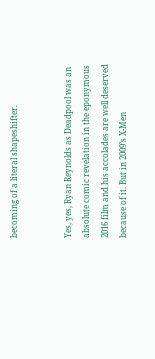becoming of a literal shapeshifter.


Yes, yes, Ryan Reynolds as Deadpool was an absolute comic revelation in the eponymous 2016 film and his accolades are well deserved because of it. But in 2009’s X-Men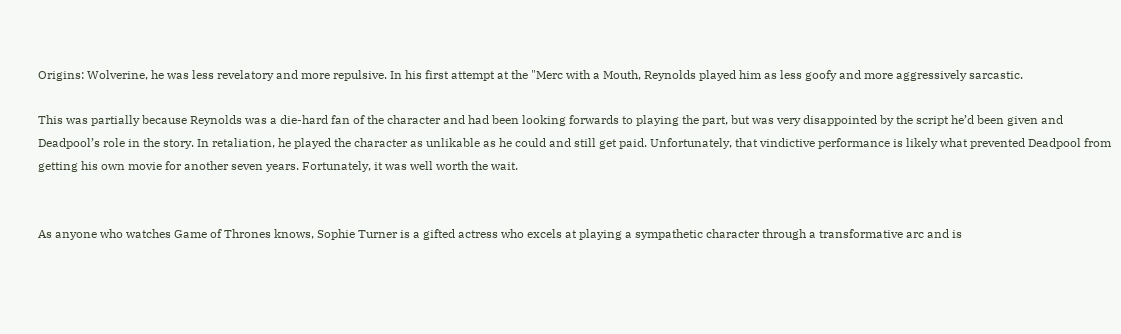Origins: Wolverine, he was less revelatory and more repulsive. In his first attempt at the "Merc with a Mouth, Reynolds played him as less goofy and more aggressively sarcastic.

This was partially because Reynolds was a die-hard fan of the character and had been looking forwards to playing the part, but was very disappointed by the script he’d been given and Deadpool’s role in the story. In retaliation, he played the character as unlikable as he could and still get paid. Unfortunately, that vindictive performance is likely what prevented Deadpool from getting his own movie for another seven years. Fortunately, it was well worth the wait.


As anyone who watches Game of Thrones knows, Sophie Turner is a gifted actress who excels at playing a sympathetic character through a transformative arc and is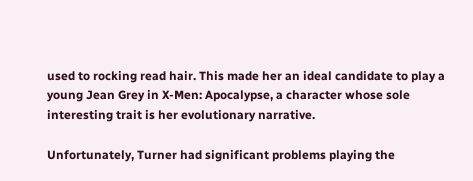used to rocking read hair. This made her an ideal candidate to play a young Jean Grey in X-Men: Apocalypse, a character whose sole interesting trait is her evolutionary narrative.

Unfortunately, Turner had significant problems playing the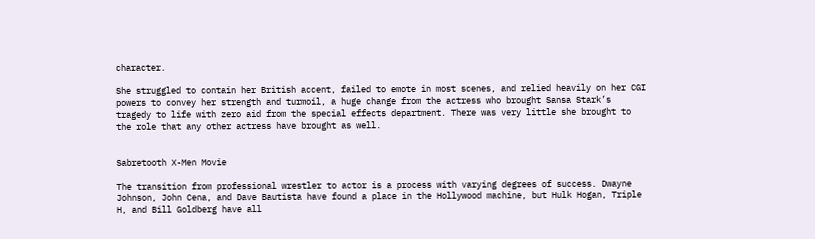character.

She struggled to contain her British accent, failed to emote in most scenes, and relied heavily on her CGI powers to convey her strength and turmoil, a huge change from the actress who brought Sansa Stark’s tragedy to life with zero aid from the special effects department. There was very little she brought to the role that any other actress have brought as well.


Sabretooth X-Men Movie

The transition from professional wrestler to actor is a process with varying degrees of success. Dwayne Johnson, John Cena, and Dave Bautista have found a place in the Hollywood machine, but Hulk Hogan, Triple H, and Bill Goldberg have all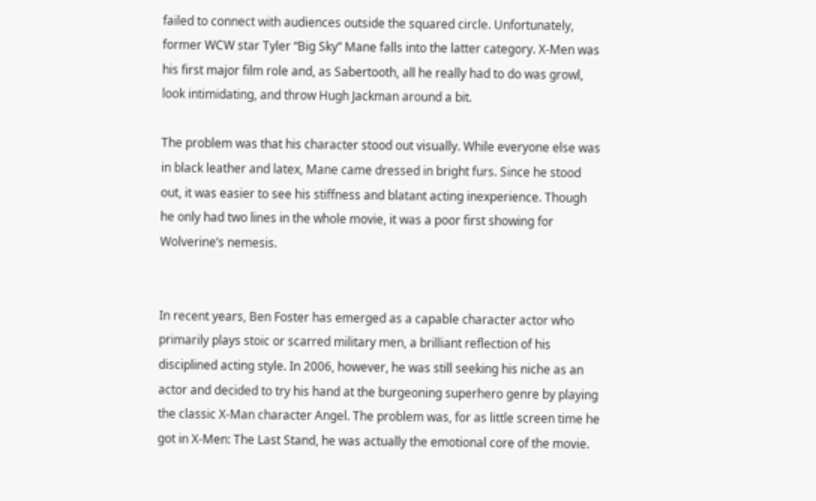failed to connect with audiences outside the squared circle. Unfortunately, former WCW star Tyler “Big Sky” Mane falls into the latter category. X-Men was his first major film role and, as Sabertooth, all he really had to do was growl, look intimidating, and throw Hugh Jackman around a bit.

The problem was that his character stood out visually. While everyone else was in black leather and latex, Mane came dressed in bright furs. Since he stood out, it was easier to see his stiffness and blatant acting inexperience. Though he only had two lines in the whole movie, it was a poor first showing for Wolverine’s nemesis.


In recent years, Ben Foster has emerged as a capable character actor who primarily plays stoic or scarred military men, a brilliant reflection of his disciplined acting style. In 2006, however, he was still seeking his niche as an actor and decided to try his hand at the burgeoning superhero genre by playing the classic X-Man character Angel. The problem was, for as little screen time he got in X-Men: The Last Stand, he was actually the emotional core of the movie.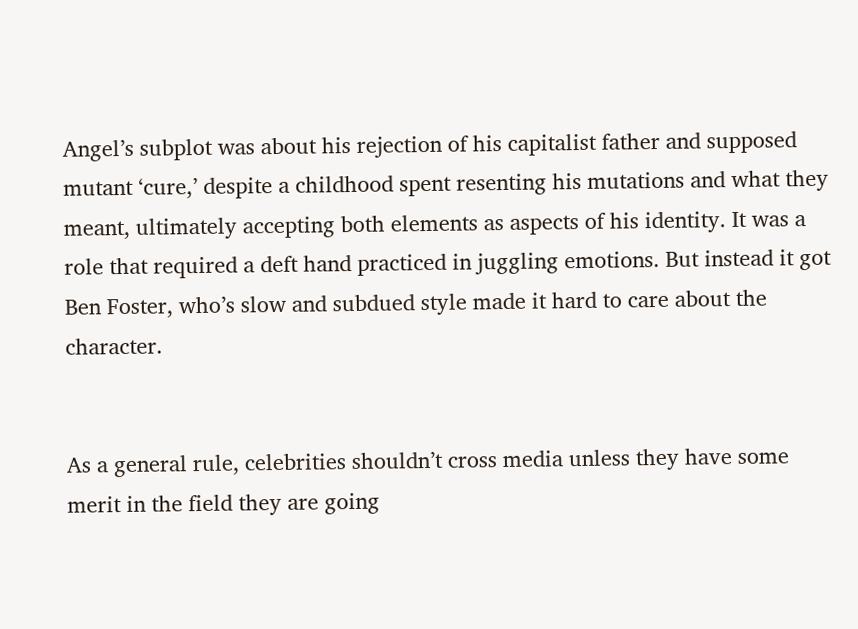Angel’s subplot was about his rejection of his capitalist father and supposed mutant ‘cure,’ despite a childhood spent resenting his mutations and what they meant, ultimately accepting both elements as aspects of his identity. It was a role that required a deft hand practiced in juggling emotions. But instead it got Ben Foster, who’s slow and subdued style made it hard to care about the character.


As a general rule, celebrities shouldn’t cross media unless they have some merit in the field they are going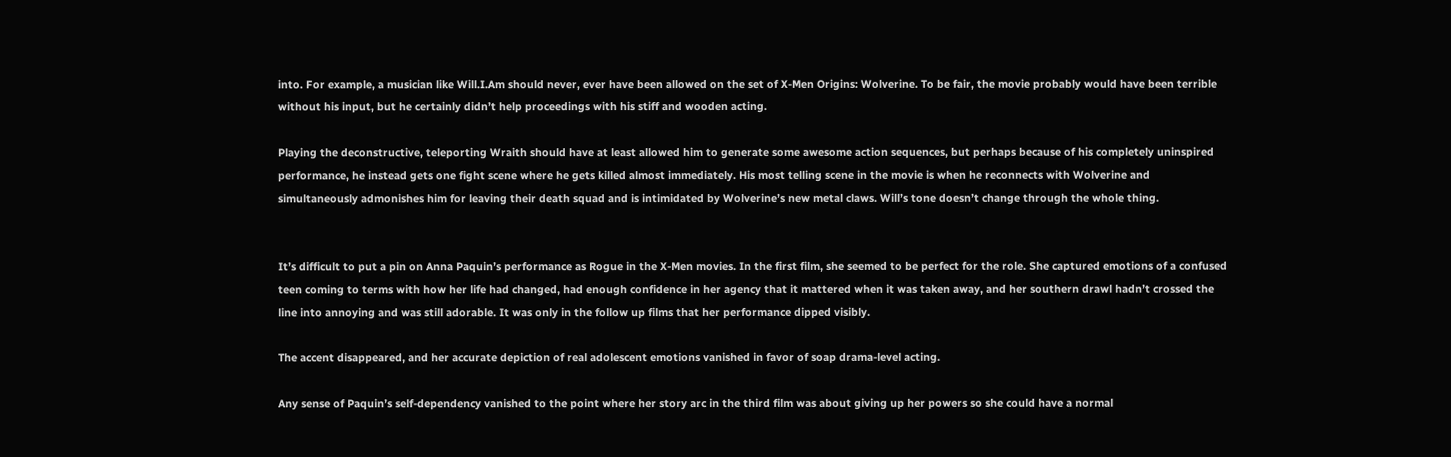into. For example, a musician like Will.I.Am should never, ever have been allowed on the set of X-Men Origins: Wolverine. To be fair, the movie probably would have been terrible without his input, but he certainly didn’t help proceedings with his stiff and wooden acting.

Playing the deconstructive, teleporting Wraith should have at least allowed him to generate some awesome action sequences, but perhaps because of his completely uninspired performance, he instead gets one fight scene where he gets killed almost immediately. His most telling scene in the movie is when he reconnects with Wolverine and simultaneously admonishes him for leaving their death squad and is intimidated by Wolverine’s new metal claws. Will’s tone doesn’t change through the whole thing.


It’s difficult to put a pin on Anna Paquin’s performance as Rogue in the X-Men movies. In the first film, she seemed to be perfect for the role. She captured emotions of a confused teen coming to terms with how her life had changed, had enough confidence in her agency that it mattered when it was taken away, and her southern drawl hadn’t crossed the line into annoying and was still adorable. It was only in the follow up films that her performance dipped visibly.

The accent disappeared, and her accurate depiction of real adolescent emotions vanished in favor of soap drama-level acting.

Any sense of Paquin’s self-dependency vanished to the point where her story arc in the third film was about giving up her powers so she could have a normal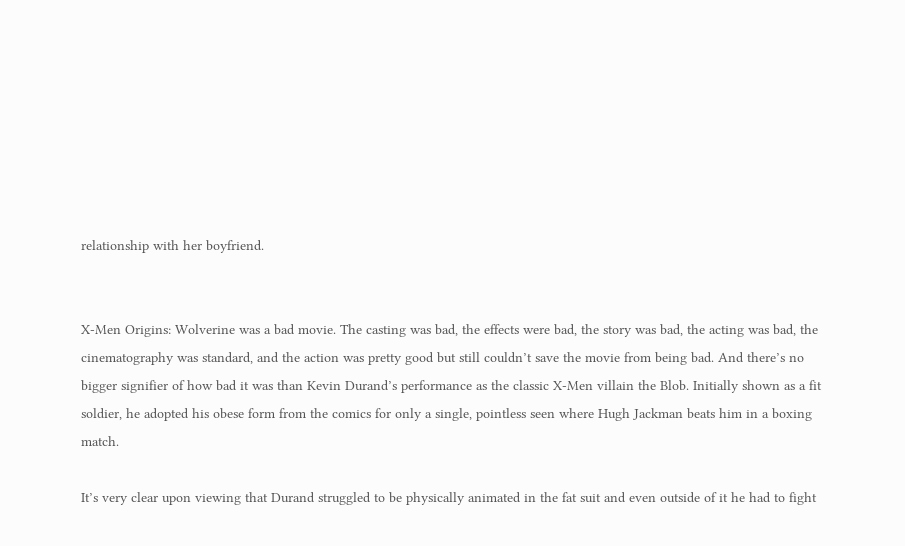relationship with her boyfriend.


X-Men Origins: Wolverine was a bad movie. The casting was bad, the effects were bad, the story was bad, the acting was bad, the cinematography was standard, and the action was pretty good but still couldn’t save the movie from being bad. And there’s no bigger signifier of how bad it was than Kevin Durand’s performance as the classic X-Men villain the Blob. Initially shown as a fit soldier, he adopted his obese form from the comics for only a single, pointless seen where Hugh Jackman beats him in a boxing match.

It’s very clear upon viewing that Durand struggled to be physically animated in the fat suit and even outside of it he had to fight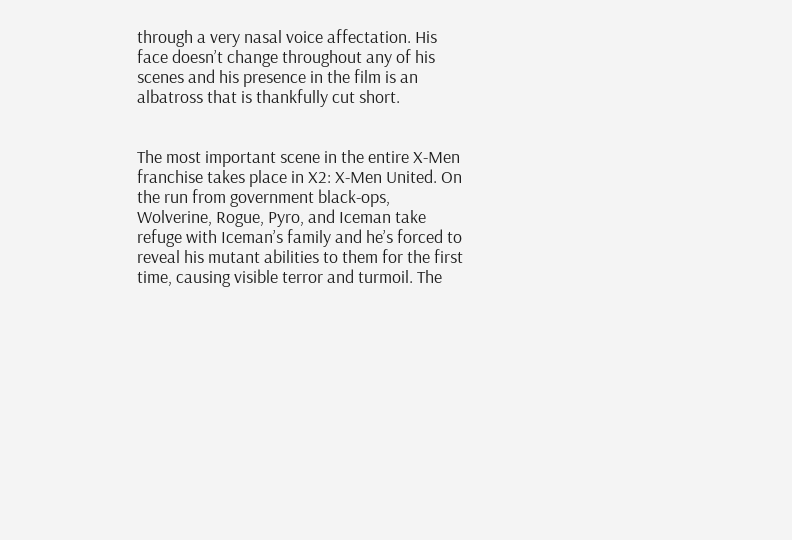through a very nasal voice affectation. His face doesn’t change throughout any of his scenes and his presence in the film is an albatross that is thankfully cut short.


The most important scene in the entire X-Men franchise takes place in X2: X-Men United. On the run from government black-ops, Wolverine, Rogue, Pyro, and Iceman take refuge with Iceman’s family and he’s forced to reveal his mutant abilities to them for the first time, causing visible terror and turmoil. The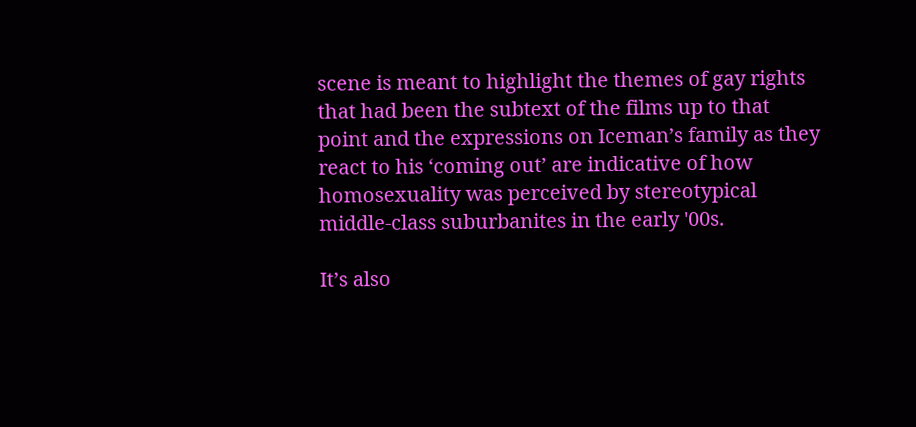scene is meant to highlight the themes of gay rights that had been the subtext of the films up to that point and the expressions on Iceman’s family as they react to his ‘coming out’ are indicative of how homosexuality was perceived by stereotypical middle-class suburbanites in the early '00s.

It’s also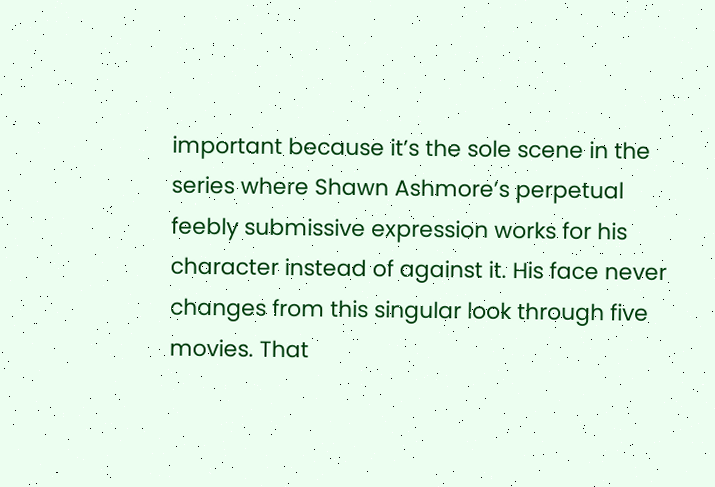important because it’s the sole scene in the series where Shawn Ashmore’s perpetual feebly submissive expression works for his character instead of against it. His face never changes from this singular look through five movies. That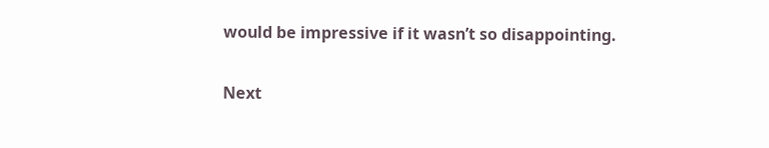would be impressive if it wasn’t so disappointing.

Next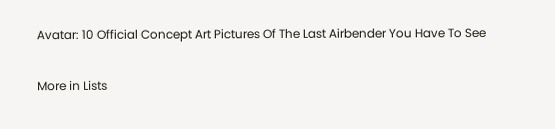Avatar: 10 Official Concept Art Pictures Of The Last Airbender You Have To See

More in Lists